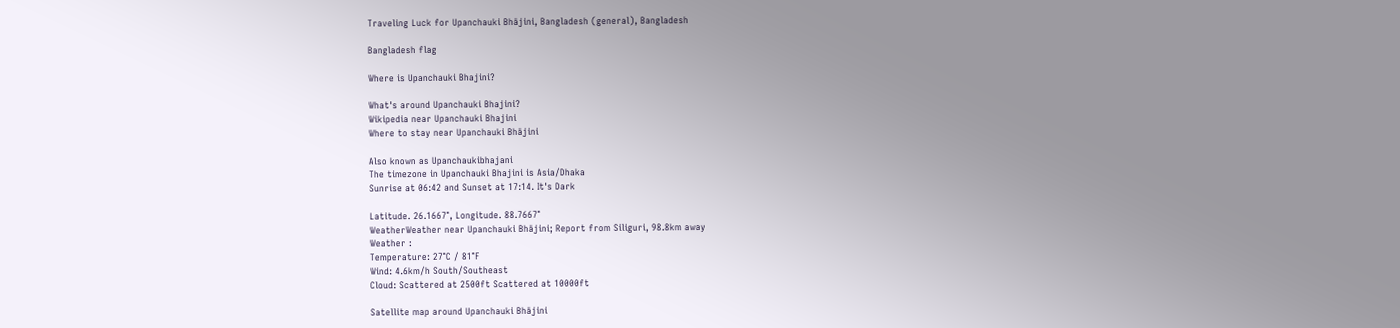Traveling Luck for Upanchauki Bhājini, Bangladesh (general), Bangladesh

Bangladesh flag

Where is Upanchauki Bhajini?

What's around Upanchauki Bhajini?
Wikipedia near Upanchauki Bhajini
Where to stay near Upanchauki Bhājini

Also known as Upanchaukibhajani
The timezone in Upanchauki Bhajini is Asia/Dhaka
Sunrise at 06:42 and Sunset at 17:14. It's Dark

Latitude. 26.1667°, Longitude. 88.7667°
WeatherWeather near Upanchauki Bhājini; Report from Siliguri, 98.8km away
Weather :
Temperature: 27°C / 81°F
Wind: 4.6km/h South/Southeast
Cloud: Scattered at 2500ft Scattered at 10000ft

Satellite map around Upanchauki Bhājini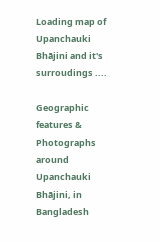Loading map of Upanchauki Bhājini and it's surroudings ....

Geographic features & Photographs around Upanchauki Bhājini, in Bangladesh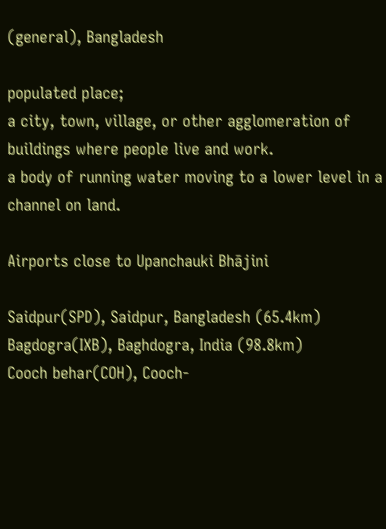(general), Bangladesh

populated place;
a city, town, village, or other agglomeration of buildings where people live and work.
a body of running water moving to a lower level in a channel on land.

Airports close to Upanchauki Bhājini

Saidpur(SPD), Saidpur, Bangladesh (65.4km)
Bagdogra(IXB), Baghdogra, India (98.8km)
Cooch behar(COH), Cooch-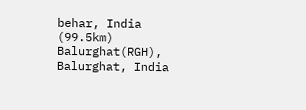behar, India (99.5km)
Balurghat(RGH), Balurghat, India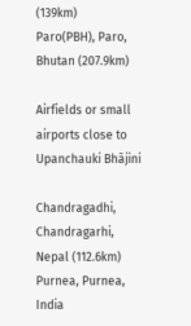(139km)
Paro(PBH), Paro, Bhutan (207.9km)

Airfields or small airports close to Upanchauki Bhājini

Chandragadhi, Chandragarhi, Nepal (112.6km)
Purnea, Purnea, India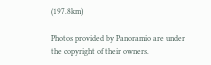(197.8km)

Photos provided by Panoramio are under the copyright of their owners.